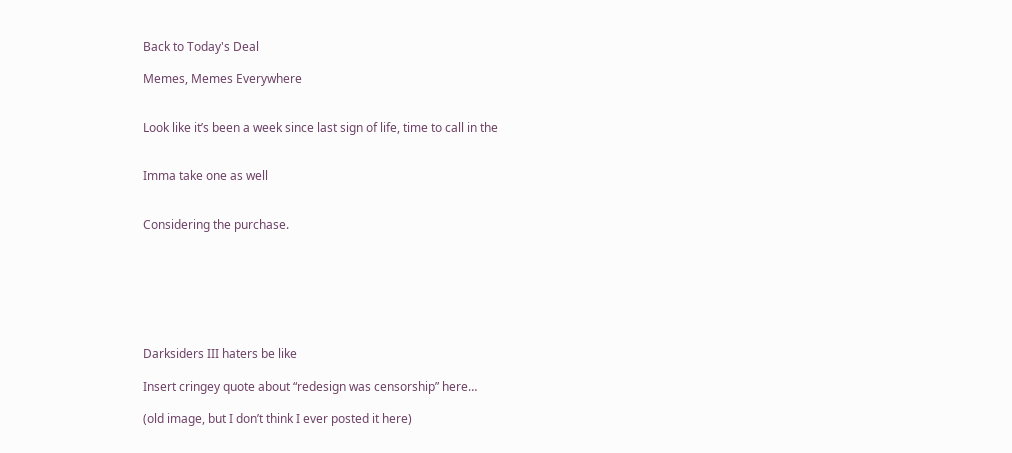Back to Today's Deal

Memes, Memes Everywhere


Look like it’s been a week since last sign of life, time to call in the


Imma take one as well


Considering the purchase.







Darksiders III haters be like

Insert cringey quote about “redesign was censorship” here…

(old image, but I don’t think I ever posted it here)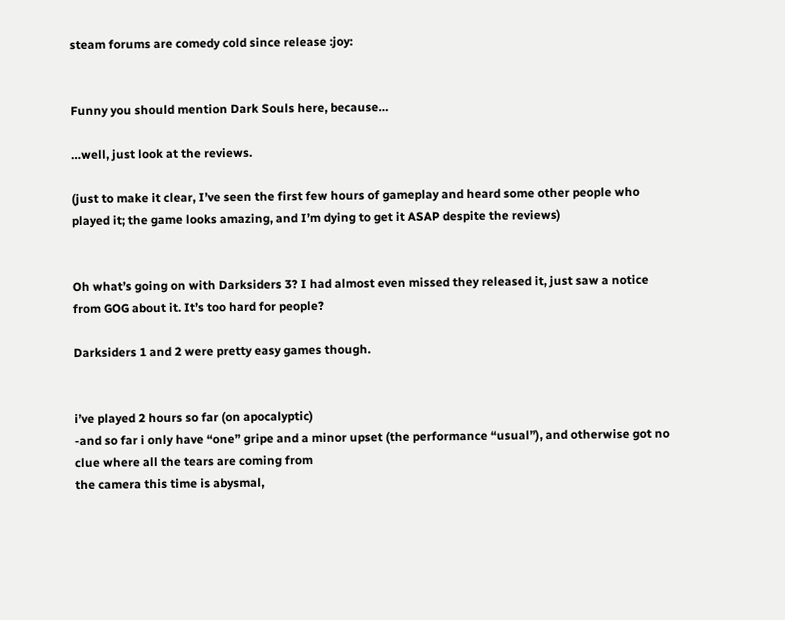steam forums are comedy cold since release :joy:


Funny you should mention Dark Souls here, because…

…well, just look at the reviews.

(just to make it clear, I’ve seen the first few hours of gameplay and heard some other people who played it; the game looks amazing, and I’m dying to get it ASAP despite the reviews)


Oh what’s going on with Darksiders 3? I had almost even missed they released it, just saw a notice from GOG about it. It’s too hard for people?

Darksiders 1 and 2 were pretty easy games though.


i’ve played 2 hours so far (on apocalyptic)
-and so far i only have “one” gripe and a minor upset (the performance “usual”), and otherwise got no clue where all the tears are coming from
the camera this time is abysmal,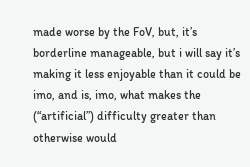made worse by the FoV, but, it’s borderline manageable, but i will say it’s making it less enjoyable than it could be imo, and is, imo, what makes the (“artificial”) difficulty greater than otherwise would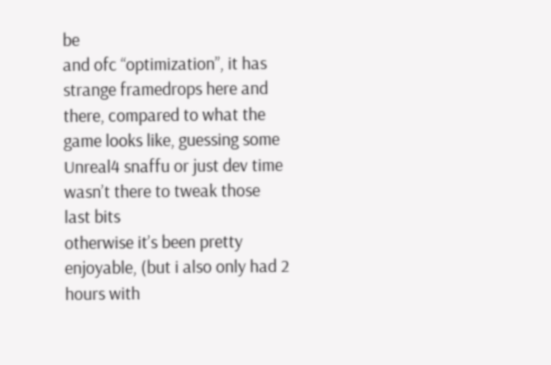be
and ofc “optimization”, it has strange framedrops here and there, compared to what the game looks like, guessing some Unreal4 snaffu or just dev time wasn’t there to tweak those last bits
otherwise it’s been pretty enjoyable, (but i also only had 2 hours with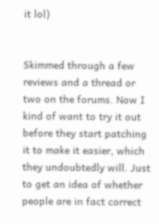it lol)


Skimmed through a few reviews and a thread or two on the forums. Now I kind of want to try it out before they start patching it to make it easier, which they undoubtedly will. Just to get an idea of whether people are in fact correct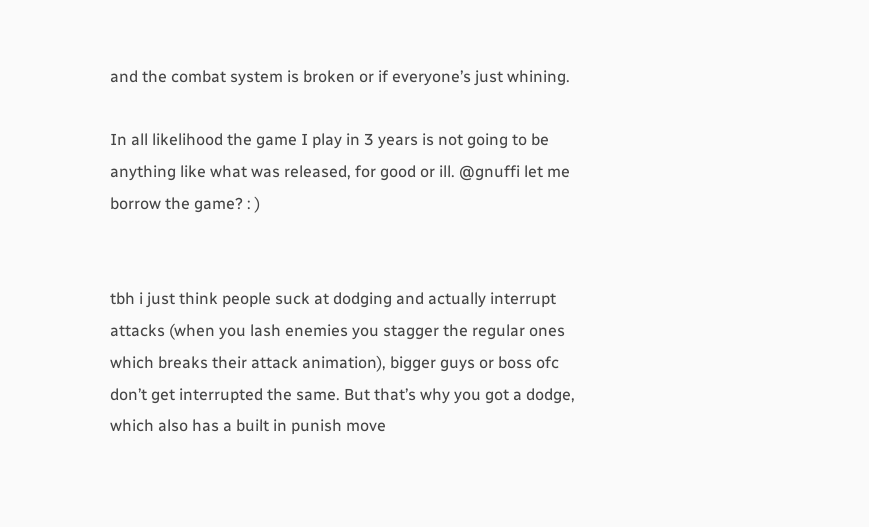and the combat system is broken or if everyone’s just whining.

In all likelihood the game I play in 3 years is not going to be anything like what was released, for good or ill. @gnuffi let me borrow the game? : )


tbh i just think people suck at dodging and actually interrupt attacks (when you lash enemies you stagger the regular ones which breaks their attack animation), bigger guys or boss ofc don’t get interrupted the same. But that’s why you got a dodge, which also has a built in punish move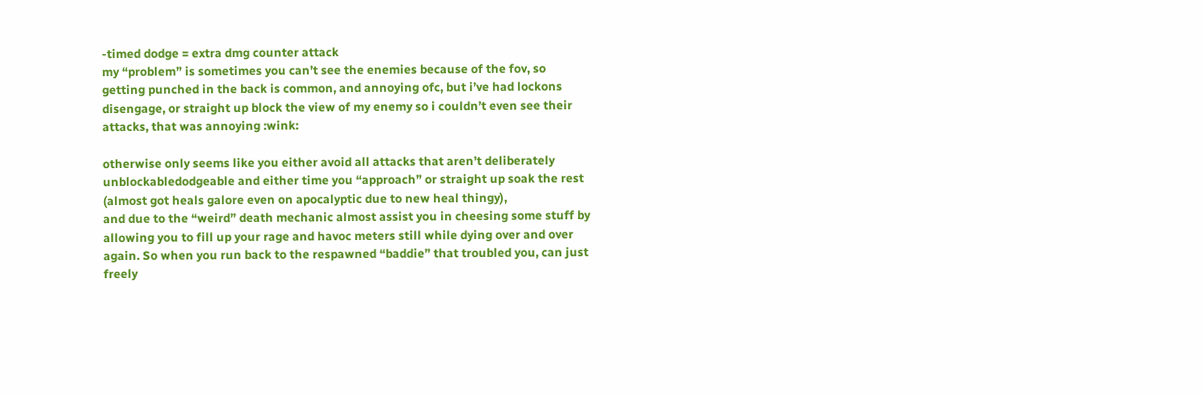-timed dodge = extra dmg counter attack
my “problem” is sometimes you can’t see the enemies because of the fov, so getting punched in the back is common, and annoying ofc, but i’ve had lockons disengage, or straight up block the view of my enemy so i couldn’t even see their attacks, that was annoying :wink:

otherwise only seems like you either avoid all attacks that aren’t deliberately unblockabledodgeable and either time you “approach” or straight up soak the rest (almost got heals galore even on apocalyptic due to new heal thingy),
and due to the “weird” death mechanic almost assist you in cheesing some stuff by allowing you to fill up your rage and havoc meters still while dying over and over again. So when you run back to the respawned “baddie” that troubled you, can just freely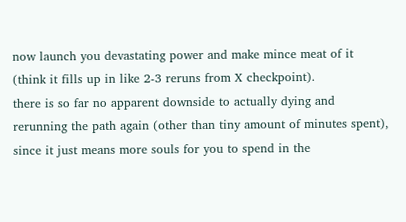now launch you devastating power and make mince meat of it (think it fills up in like 2-3 reruns from X checkpoint).
there is so far no apparent downside to actually dying and rerunning the path again (other than tiny amount of minutes spent), since it just means more souls for you to spend in the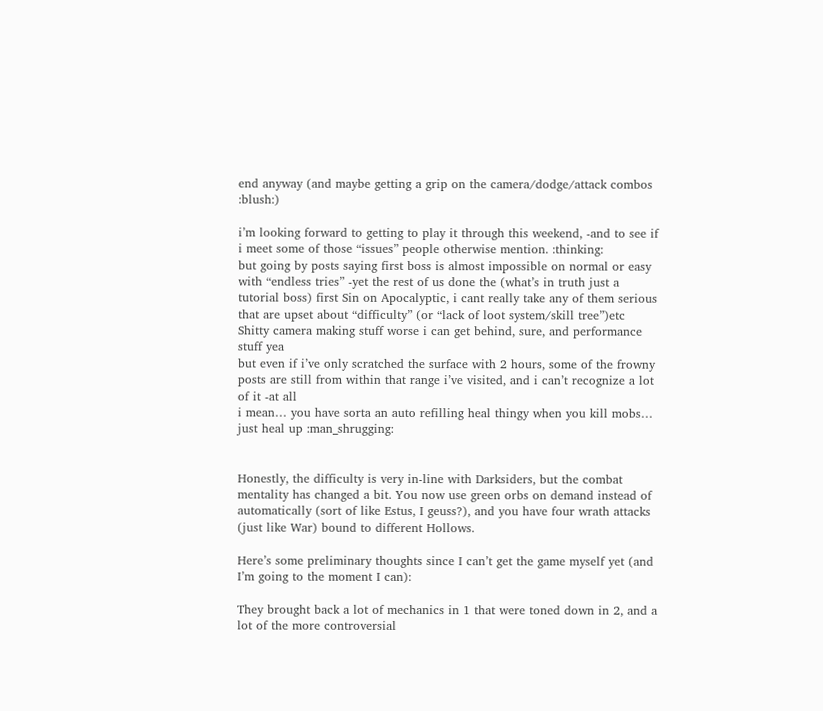end anyway (and maybe getting a grip on the camera/dodge/attack combos :blush:)

i’m looking forward to getting to play it through this weekend, -and to see if i meet some of those “issues” people otherwise mention. :thinking:
but going by posts saying first boss is almost impossible on normal or easy with “endless tries” -yet the rest of us done the (what’s in truth just a tutorial boss) first Sin on Apocalyptic, i cant really take any of them serious that are upset about “difficulty” (or “lack of loot system/skill tree”)etc
Shitty camera making stuff worse i can get behind, sure, and performance stuff yea
but even if i’ve only scratched the surface with 2 hours, some of the frowny posts are still from within that range i’ve visited, and i can’t recognize a lot of it -at all
i mean… you have sorta an auto refilling heal thingy when you kill mobs… just heal up :man_shrugging:


Honestly, the difficulty is very in-line with Darksiders, but the combat mentality has changed a bit. You now use green orbs on demand instead of automatically (sort of like Estus, I geuss?), and you have four wrath attacks (just like War) bound to different Hollows.

Here’s some preliminary thoughts since I can’t get the game myself yet (and I’m going to the moment I can):

They brought back a lot of mechanics in 1 that were toned down in 2, and a lot of the more controversial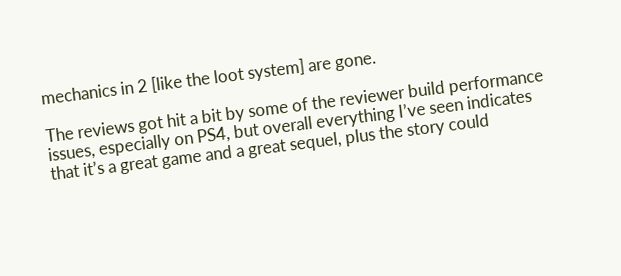mechanics in 2 [like the loot system] are gone.

The reviews got hit a bit by some of the reviewer build performance issues, especially on PS4, but overall everything I’ve seen indicates that it’s a great game and a great sequel, plus the story could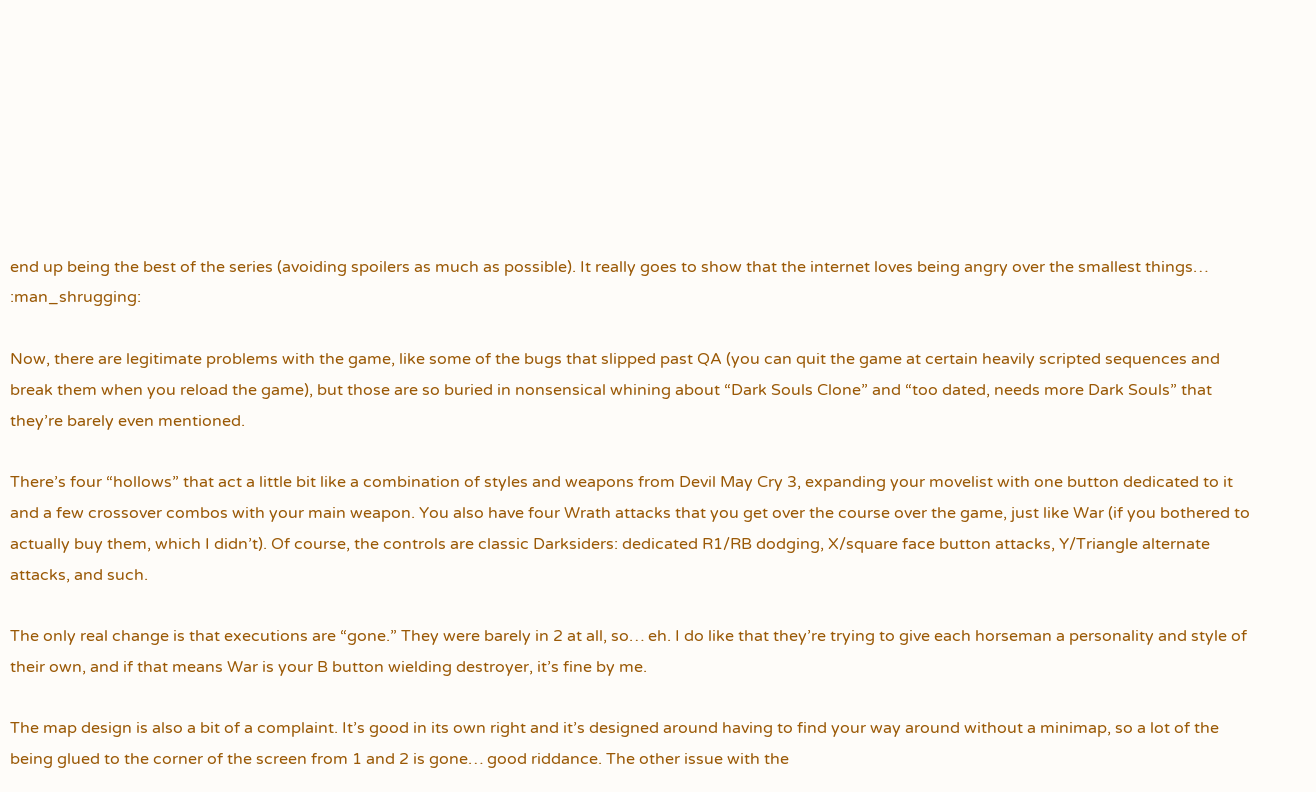end up being the best of the series (avoiding spoilers as much as possible). It really goes to show that the internet loves being angry over the smallest things… :man_shrugging:

Now, there are legitimate problems with the game, like some of the bugs that slipped past QA (you can quit the game at certain heavily scripted sequences and break them when you reload the game), but those are so buried in nonsensical whining about “Dark Souls Clone” and “too dated, needs more Dark Souls” that they’re barely even mentioned.

There’s four “hollows” that act a little bit like a combination of styles and weapons from Devil May Cry 3, expanding your movelist with one button dedicated to it and a few crossover combos with your main weapon. You also have four Wrath attacks that you get over the course over the game, just like War (if you bothered to actually buy them, which I didn’t). Of course, the controls are classic Darksiders: dedicated R1/RB dodging, X/square face button attacks, Y/Triangle alternate attacks, and such.

The only real change is that executions are “gone.” They were barely in 2 at all, so… eh. I do like that they’re trying to give each horseman a personality and style of their own, and if that means War is your B button wielding destroyer, it’s fine by me.

The map design is also a bit of a complaint. It’s good in its own right and it’s designed around having to find your way around without a minimap, so a lot of the being glued to the corner of the screen from 1 and 2 is gone… good riddance. The other issue with the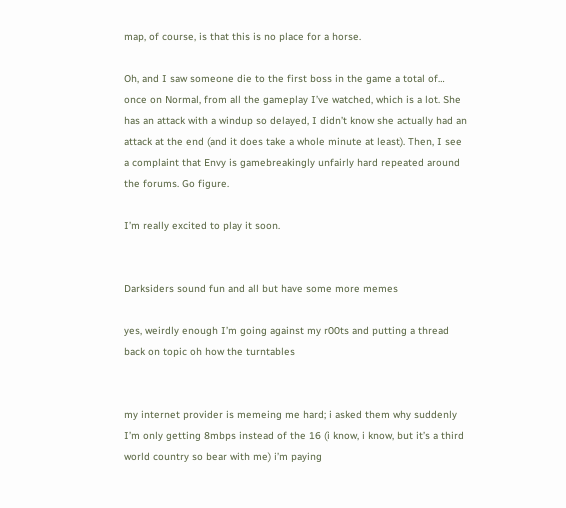map, of course, is that this is no place for a horse.

Oh, and I saw someone die to the first boss in the game a total of… once on Normal, from all the gameplay I’ve watched, which is a lot. She has an attack with a windup so delayed, I didn’t know she actually had an attack at the end (and it does take a whole minute at least). Then, I see a complaint that Envy is gamebreakingly unfairly hard repeated around the forums. Go figure.

I’m really excited to play it soon.


Darksiders sound fun and all but have some more memes

yes, weirdly enough I’m going against my r00ts and putting a thread back on topic oh how the turntables


my internet provider is memeing me hard; i asked them why suddenly I’m only getting 8mbps instead of the 16 (i know, i know, but it’s a third world country so bear with me) i’m paying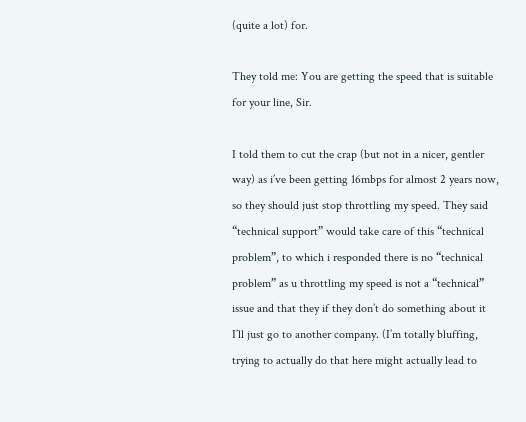(quite a lot) for.

They told me: You are getting the speed that is suitable for your line, Sir.

I told them to cut the crap (but not in a nicer, gentler way) as i’ve been getting 16mbps for almost 2 years now, so they should just stop throttling my speed. They said “technical support” would take care of this “technical problem”, to which i responded there is no “technical problem” as u throttling my speed is not a “technical” issue and that they if they don’t do something about it I’ll just go to another company. (I’m totally bluffing, trying to actually do that here might actually lead to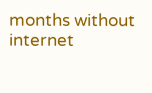months without internet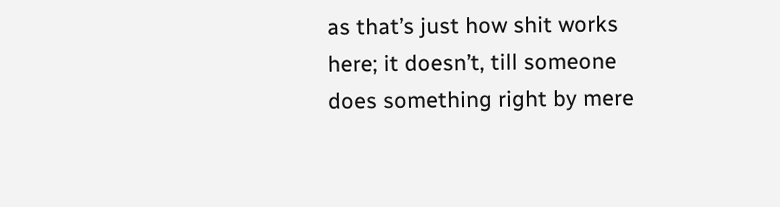as that’s just how shit works here; it doesn’t, till someone does something right by mere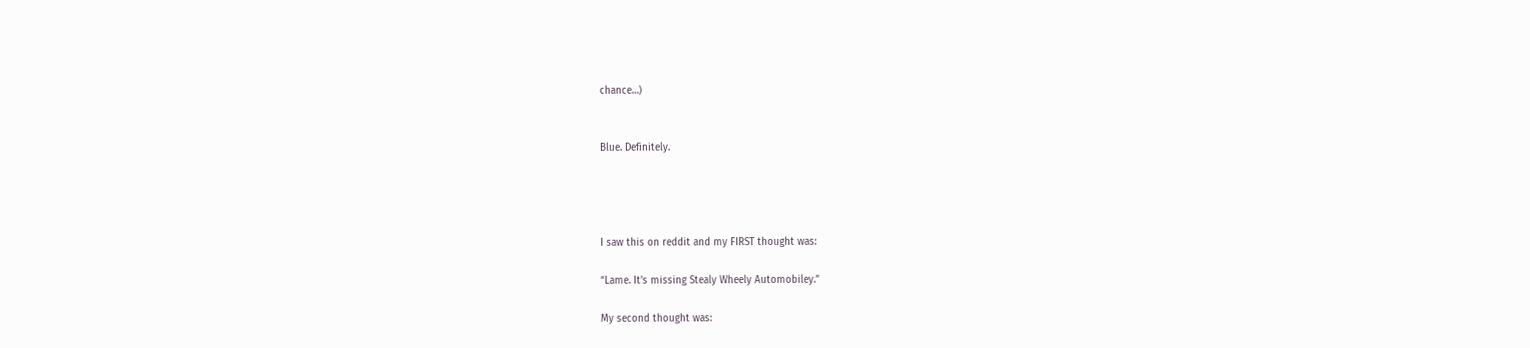chance…)


Blue. Definitely.




I saw this on reddit and my FIRST thought was:

“Lame. It’s missing Stealy Wheely Automobiley.”

My second thought was: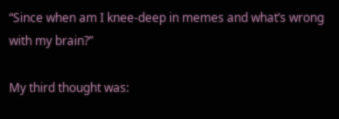“Since when am I knee-deep in memes and what’s wrong with my brain?”

My third thought was: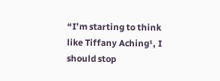“I’m starting to think like Tiffany Aching¹, I should stop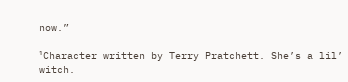now.”

¹Character written by Terry Pratchett. She’s a lil’ witch.